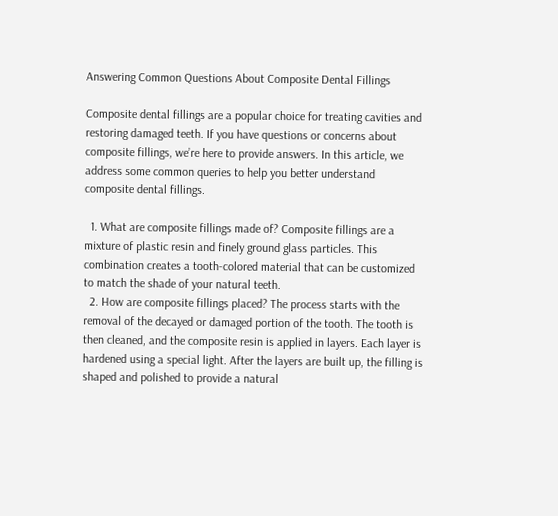Answering Common Questions About Composite Dental Fillings

Composite dental fillings are a popular choice for treating cavities and restoring damaged teeth. If you have questions or concerns about composite fillings, we’re here to provide answers. In this article, we address some common queries to help you better understand composite dental fillings.

  1. What are composite fillings made of? Composite fillings are a mixture of plastic resin and finely ground glass particles. This combination creates a tooth-colored material that can be customized to match the shade of your natural teeth.
  2. How are composite fillings placed? The process starts with the removal of the decayed or damaged portion of the tooth. The tooth is then cleaned, and the composite resin is applied in layers. Each layer is hardened using a special light. After the layers are built up, the filling is shaped and polished to provide a natural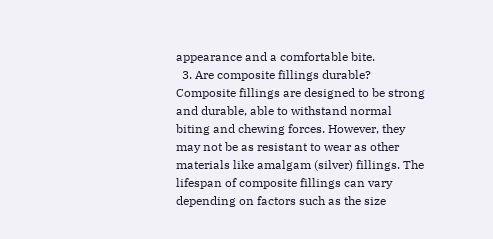appearance and a comfortable bite.
  3. Are composite fillings durable? Composite fillings are designed to be strong and durable, able to withstand normal biting and chewing forces. However, they may not be as resistant to wear as other materials like amalgam (silver) fillings. The lifespan of composite fillings can vary depending on factors such as the size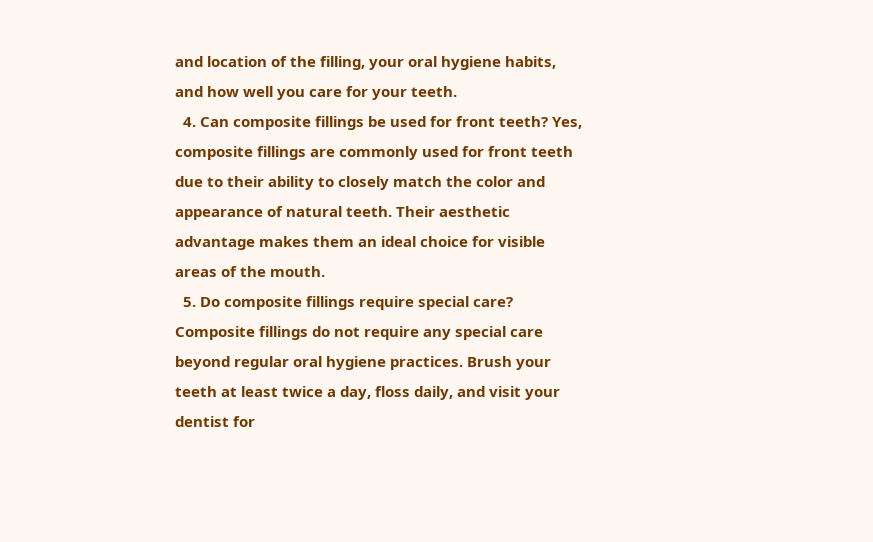and location of the filling, your oral hygiene habits, and how well you care for your teeth.
  4. Can composite fillings be used for front teeth? Yes, composite fillings are commonly used for front teeth due to their ability to closely match the color and appearance of natural teeth. Their aesthetic advantage makes them an ideal choice for visible areas of the mouth.
  5. Do composite fillings require special care? Composite fillings do not require any special care beyond regular oral hygiene practices. Brush your teeth at least twice a day, floss daily, and visit your dentist for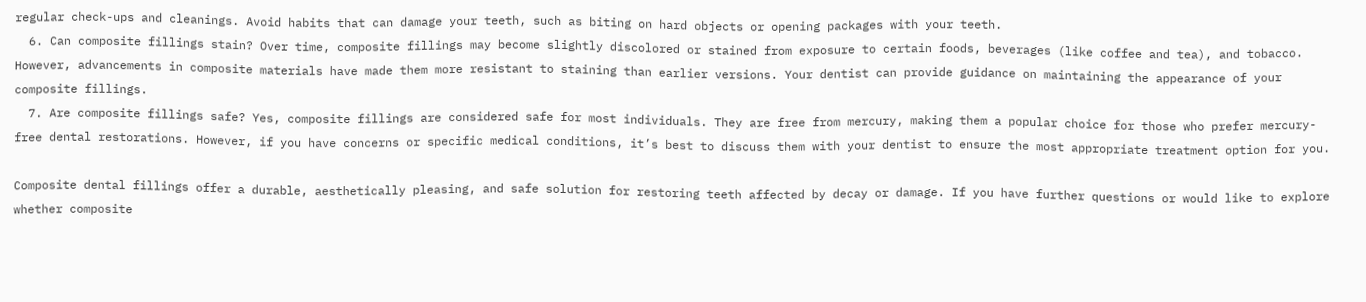regular check-ups and cleanings. Avoid habits that can damage your teeth, such as biting on hard objects or opening packages with your teeth.
  6. Can composite fillings stain? Over time, composite fillings may become slightly discolored or stained from exposure to certain foods, beverages (like coffee and tea), and tobacco. However, advancements in composite materials have made them more resistant to staining than earlier versions. Your dentist can provide guidance on maintaining the appearance of your composite fillings.
  7. Are composite fillings safe? Yes, composite fillings are considered safe for most individuals. They are free from mercury, making them a popular choice for those who prefer mercury-free dental restorations. However, if you have concerns or specific medical conditions, it’s best to discuss them with your dentist to ensure the most appropriate treatment option for you.

Composite dental fillings offer a durable, aesthetically pleasing, and safe solution for restoring teeth affected by decay or damage. If you have further questions or would like to explore whether composite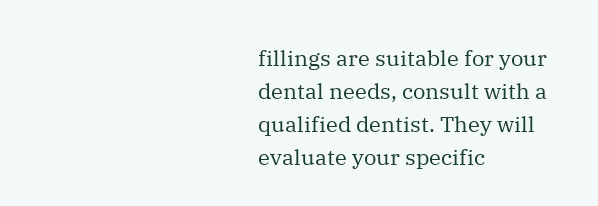fillings are suitable for your dental needs, consult with a qualified dentist. They will evaluate your specific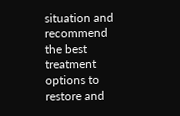situation and recommend the best treatment options to restore and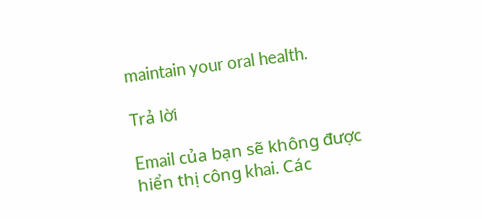maintain your oral health.

Trả lời

Email của bạn sẽ không được hiển thị công khai. Các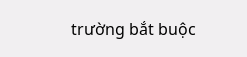trường bắt buộc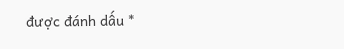được đánh dấu *